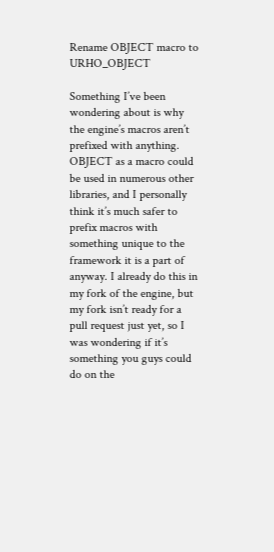Rename OBJECT macro to URHO_OBJECT

Something I’ve been wondering about is why the engine’s macros aren’t prefixed with anything. OBJECT as a macro could be used in numerous other libraries, and I personally think it’s much safer to prefix macros with something unique to the framework it is a part of anyway. I already do this in my fork of the engine, but my fork isn’t ready for a pull request just yet, so I was wondering if it’s something you guys could do on the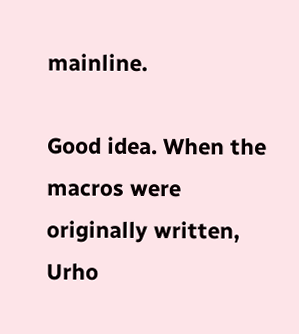mainline.

Good idea. When the macros were originally written, Urho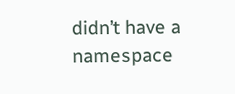didn’t have a namespace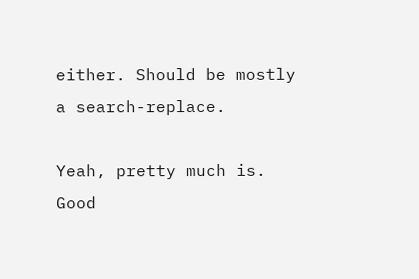either. Should be mostly a search-replace.

Yeah, pretty much is. Good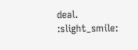deal. :slight_smile: